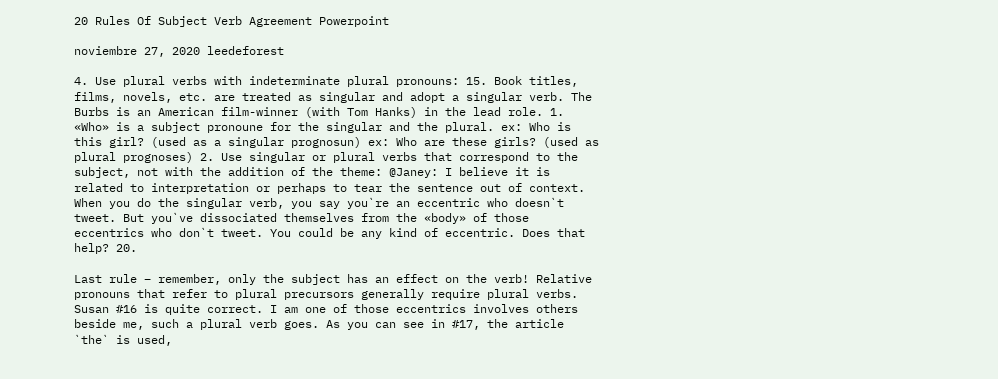20 Rules Of Subject Verb Agreement Powerpoint

noviembre 27, 2020 leedeforest

4. Use plural verbs with indeterminate plural pronouns: 15. Book titles, films, novels, etc. are treated as singular and adopt a singular verb. The Burbs is an American film-winner (with Tom Hanks) in the lead role. 1. «Who» is a subject pronoune for the singular and the plural. ex: Who is this girl? (used as a singular prognosun) ex: Who are these girls? (used as plural prognoses) 2. Use singular or plural verbs that correspond to the subject, not with the addition of the theme: @Janey: I believe it is related to interpretation or perhaps to tear the sentence out of context. When you do the singular verb, you say you`re an eccentric who doesn`t tweet. But you`ve dissociated themselves from the «body» of those eccentrics who don`t tweet. You could be any kind of eccentric. Does that help? 20.

Last rule – remember, only the subject has an effect on the verb! Relative pronouns that refer to plural precursors generally require plural verbs. Susan #16 is quite correct. I am one of those eccentrics involves others beside me, such a plural verb goes. As you can see in #17, the article `the` is used,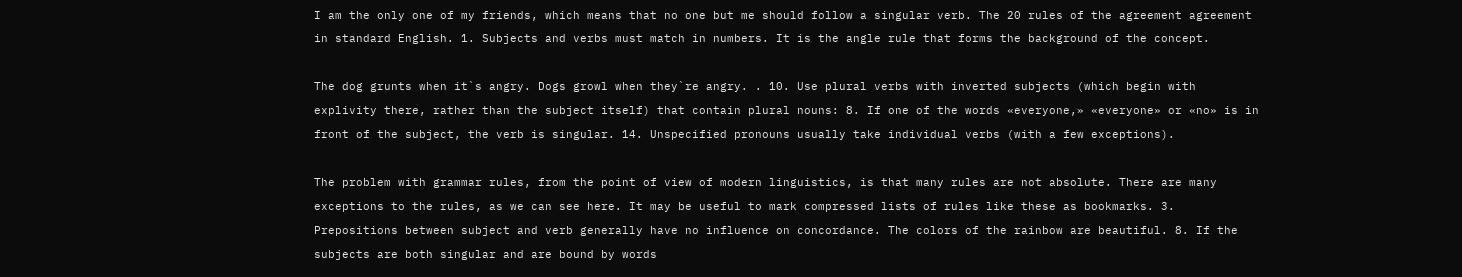I am the only one of my friends, which means that no one but me should follow a singular verb. The 20 rules of the agreement agreement in standard English. 1. Subjects and verbs must match in numbers. It is the angle rule that forms the background of the concept.

The dog grunts when it`s angry. Dogs growl when they`re angry. . 10. Use plural verbs with inverted subjects (which begin with explivity there, rather than the subject itself) that contain plural nouns: 8. If one of the words «everyone,» «everyone» or «no» is in front of the subject, the verb is singular. 14. Unspecified pronouns usually take individual verbs (with a few exceptions).

The problem with grammar rules, from the point of view of modern linguistics, is that many rules are not absolute. There are many exceptions to the rules, as we can see here. It may be useful to mark compressed lists of rules like these as bookmarks. 3. Prepositions between subject and verb generally have no influence on concordance. The colors of the rainbow are beautiful. 8. If the subjects are both singular and are bound by words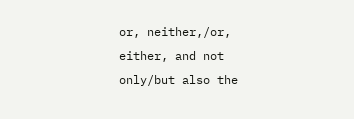or, neither,/or, either, and not only/but also the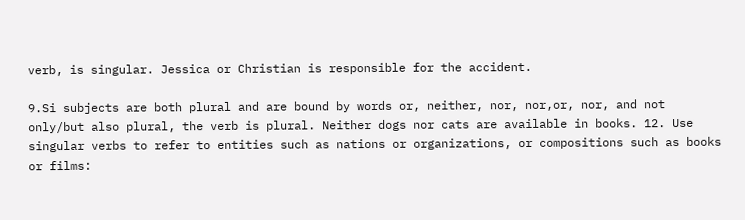verb, is singular. Jessica or Christian is responsible for the accident.

9.Si subjects are both plural and are bound by words or, neither, nor, nor,or, nor, and not only/but also plural, the verb is plural. Neither dogs nor cats are available in books. 12. Use singular verbs to refer to entities such as nations or organizations, or compositions such as books or films: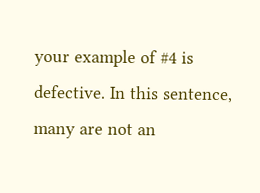your example of #4 is defective. In this sentence, many are not an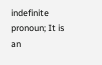indefinite pronoun; It is an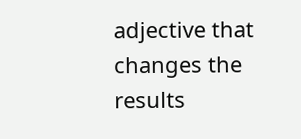adjective that changes the results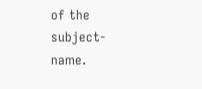of the subject-name.